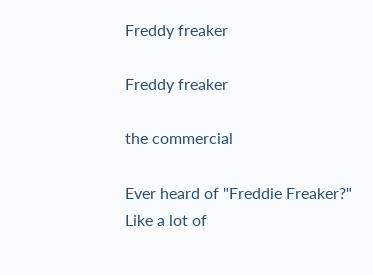Freddy freaker

Freddy freaker

the commercial

Ever heard of "Freddie Freaker?" Like a lot of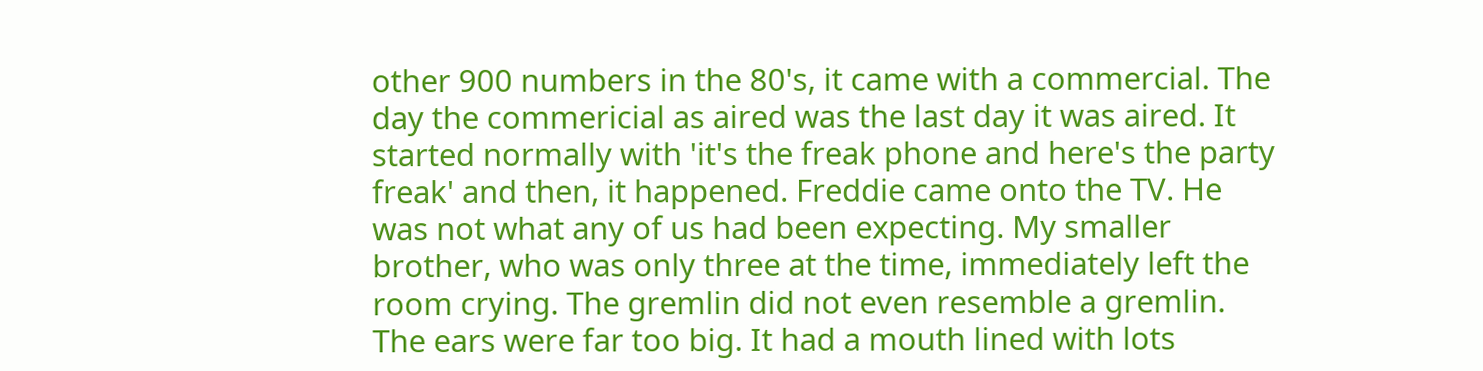other 900 numbers in the 80's, it came with a commercial. The day the commericial as aired was the last day it was aired. It started normally with 'it's the freak phone and here's the party freak' and then, it happened. Freddie came onto the TV. He was not what any of us had been expecting. My smaller brother, who was only three at the time, immediately left the room crying. The gremlin did not even resemble a gremlin. The ears were far too big. It had a mouth lined with lots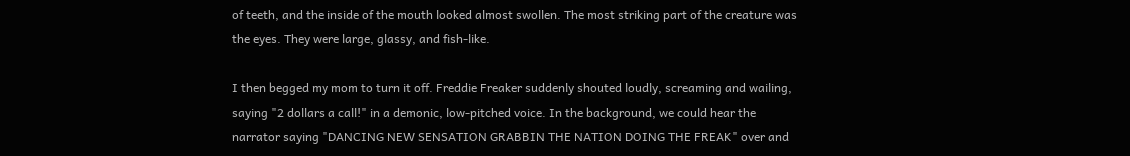of teeth, and the inside of the mouth looked almost swollen. The most striking part of the creature was the eyes. They were large, glassy, and fish-like.

I then begged my mom to turn it off. Freddie Freaker suddenly shouted loudly, screaming and wailing, saying "2 dollars a call!" in a demonic, low-pitched voice. In the background, we could hear the narrator saying "DANCING NEW SENSATION GRABBIN THE NATION DOING THE FREAK" over and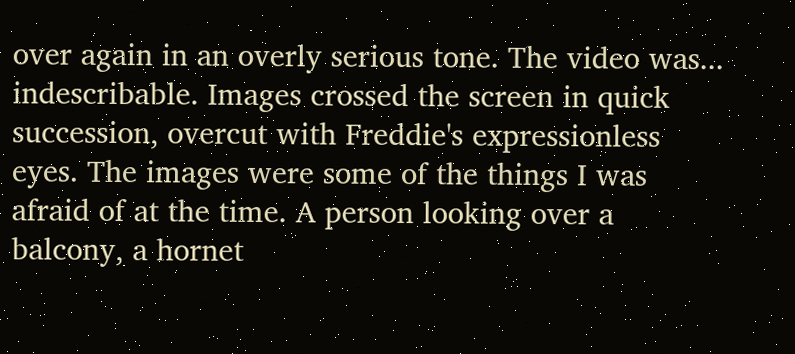over again in an overly serious tone. The video was... indescribable. Images crossed the screen in quick succession, overcut with Freddie's expressionless eyes. The images were some of the things I was afraid of at the time. A person looking over a balcony, a hornet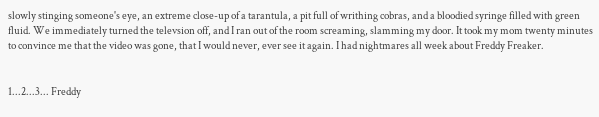slowly stinging someone's eye, an extreme close-up of a tarantula, a pit full of writhing cobras, and a bloodied syringe filled with green fluid. We immediately turned the televsion off, and I ran out of the room screaming, slamming my door. It took my mom twenty minutes to convince me that the video was gone, that I would never, ever see it again. I had nightmares all week about Freddy Freaker.


1...2...3... Freddy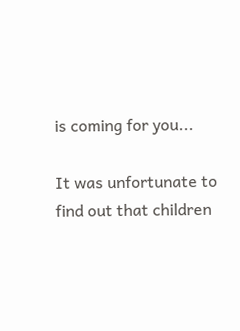is coming for you...

It was unfortunate to find out that children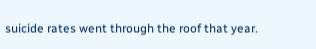suicide rates went through the roof that year.